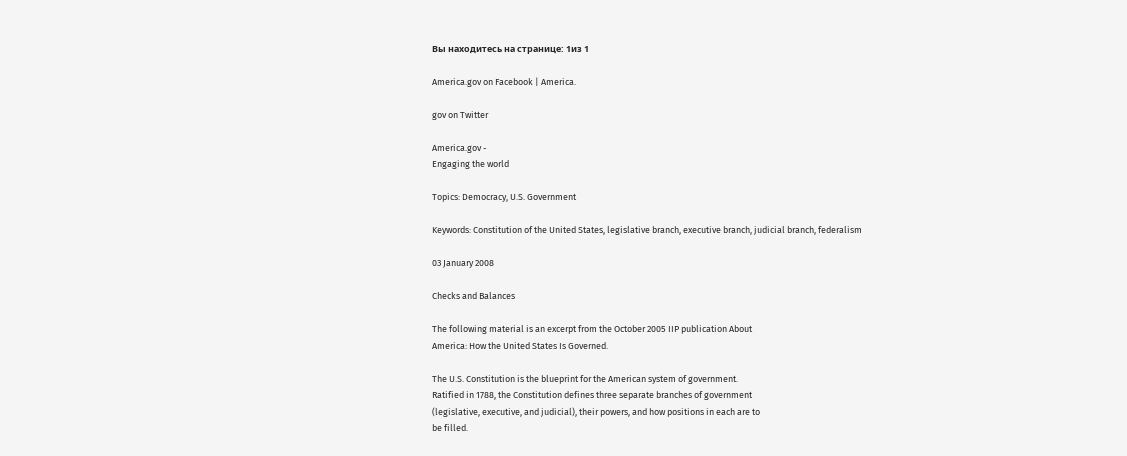Вы находитесь на странице: 1из 1

America.gov on Facebook | America.

gov on Twitter

America.gov -
Engaging the world

Topics: Democracy, U.S. Government

Keywords: Constitution of the United States, legislative branch, executive branch, judicial branch, federalism

03 January 2008

Checks and Balances

The following material is an excerpt from the October 2005 IIP publication About
America: How the United States Is Governed.

The U.S. Constitution is the blueprint for the American system of government.
Ratified in 1788, the Constitution defines three separate branches of government
(legislative, executive, and judicial), their powers, and how positions in each are to
be filled.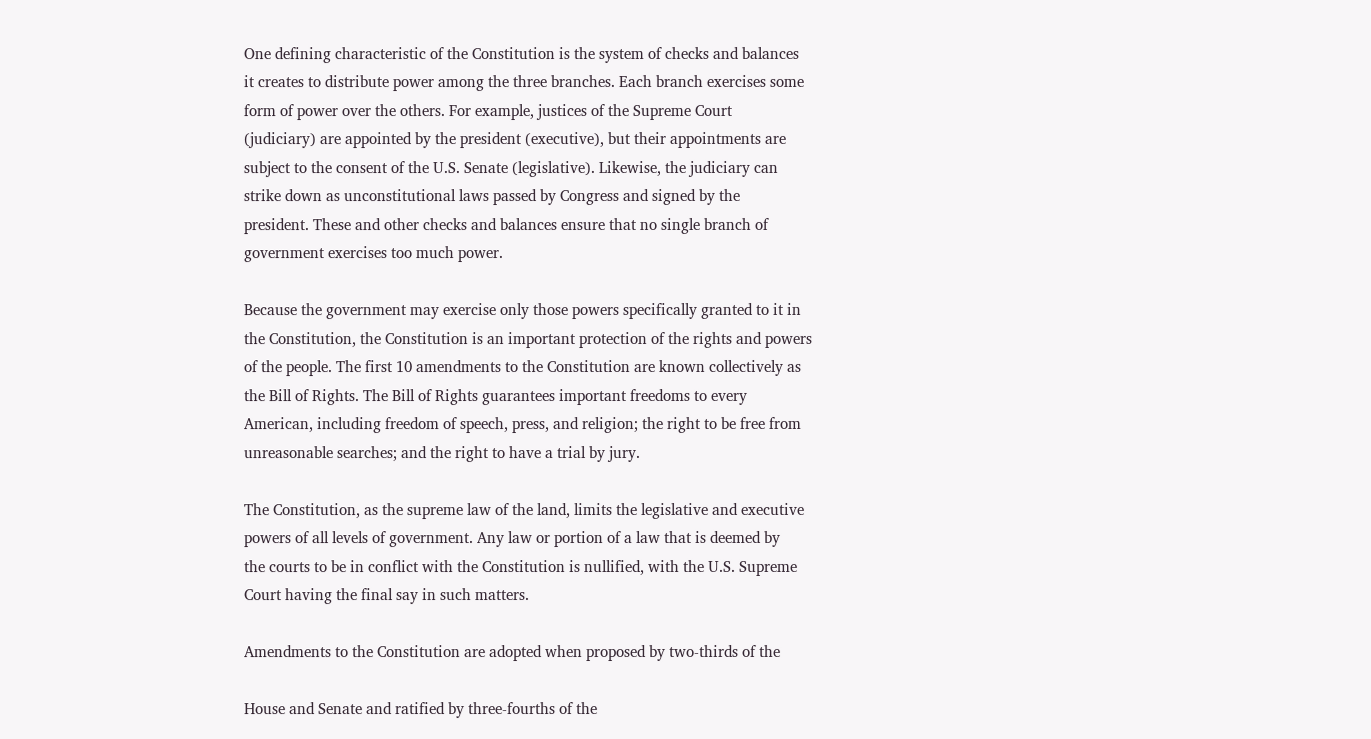One defining characteristic of the Constitution is the system of checks and balances
it creates to distribute power among the three branches. Each branch exercises some
form of power over the others. For example, justices of the Supreme Court
(judiciary) are appointed by the president (executive), but their appointments are
subject to the consent of the U.S. Senate (legislative). Likewise, the judiciary can
strike down as unconstitutional laws passed by Congress and signed by the
president. These and other checks and balances ensure that no single branch of
government exercises too much power.

Because the government may exercise only those powers specifically granted to it in
the Constitution, the Constitution is an important protection of the rights and powers
of the people. The first 10 amendments to the Constitution are known collectively as
the Bill of Rights. The Bill of Rights guarantees important freedoms to every
American, including freedom of speech, press, and religion; the right to be free from
unreasonable searches; and the right to have a trial by jury.

The Constitution, as the supreme law of the land, limits the legislative and executive
powers of all levels of government. Any law or portion of a law that is deemed by
the courts to be in conflict with the Constitution is nullified, with the U.S. Supreme
Court having the final say in such matters.

Amendments to the Constitution are adopted when proposed by two-thirds of the

House and Senate and ratified by three-fourths of the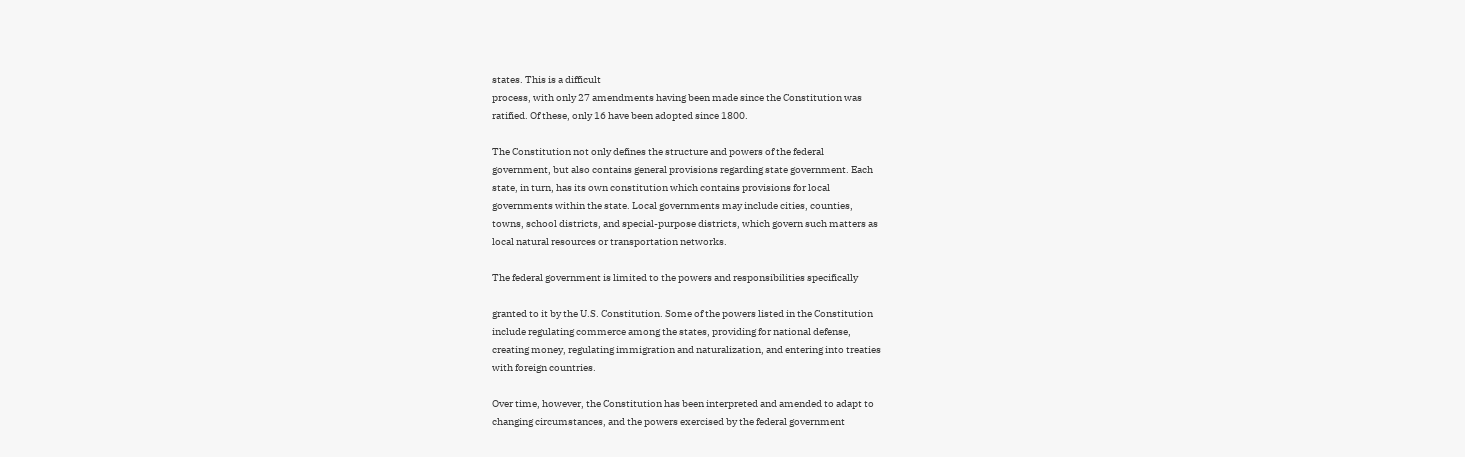states. This is a difficult
process, with only 27 amendments having been made since the Constitution was
ratified. Of these, only 16 have been adopted since 1800.

The Constitution not only defines the structure and powers of the federal
government, but also contains general provisions regarding state government. Each
state, in turn, has its own constitution which contains provisions for local
governments within the state. Local governments may include cities, counties,
towns, school districts, and special-purpose districts, which govern such matters as
local natural resources or transportation networks.

The federal government is limited to the powers and responsibilities specifically

granted to it by the U.S. Constitution. Some of the powers listed in the Constitution
include regulating commerce among the states, providing for national defense,
creating money, regulating immigration and naturalization, and entering into treaties
with foreign countries.

Over time, however, the Constitution has been interpreted and amended to adapt to
changing circumstances, and the powers exercised by the federal government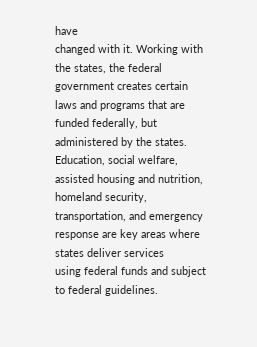have
changed with it. Working with the states, the federal government creates certain
laws and programs that are funded federally, but administered by the states.
Education, social welfare, assisted housing and nutrition, homeland security,
transportation, and emergency response are key areas where states deliver services
using federal funds and subject to federal guidelines.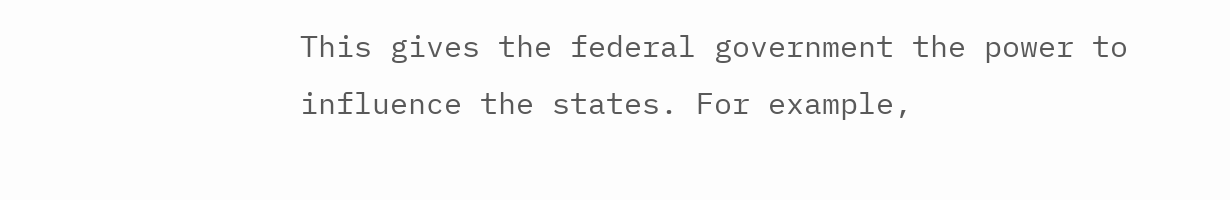This gives the federal government the power to influence the states. For example,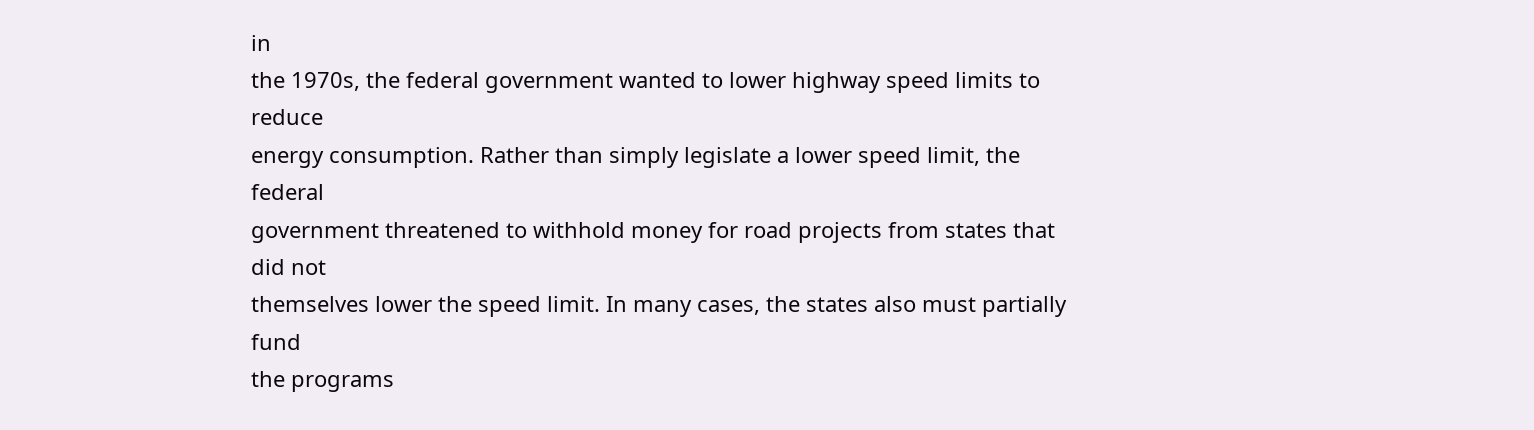in
the 1970s, the federal government wanted to lower highway speed limits to reduce
energy consumption. Rather than simply legislate a lower speed limit, the federal
government threatened to withhold money for road projects from states that did not
themselves lower the speed limit. In many cases, the states also must partially fund
the programs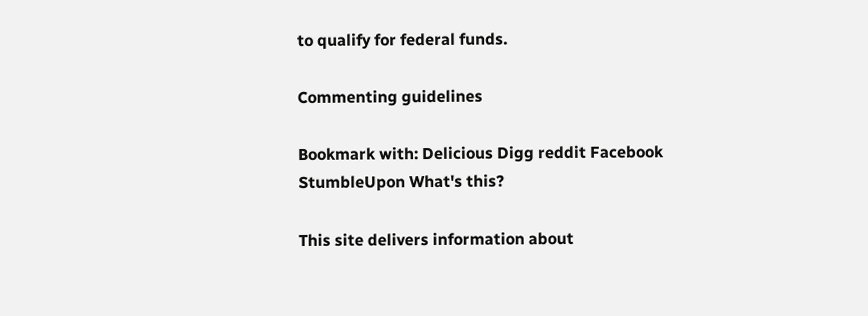to qualify for federal funds.

Commenting guidelines

Bookmark with: Delicious Digg reddit Facebook StumbleUpon What's this?

This site delivers information about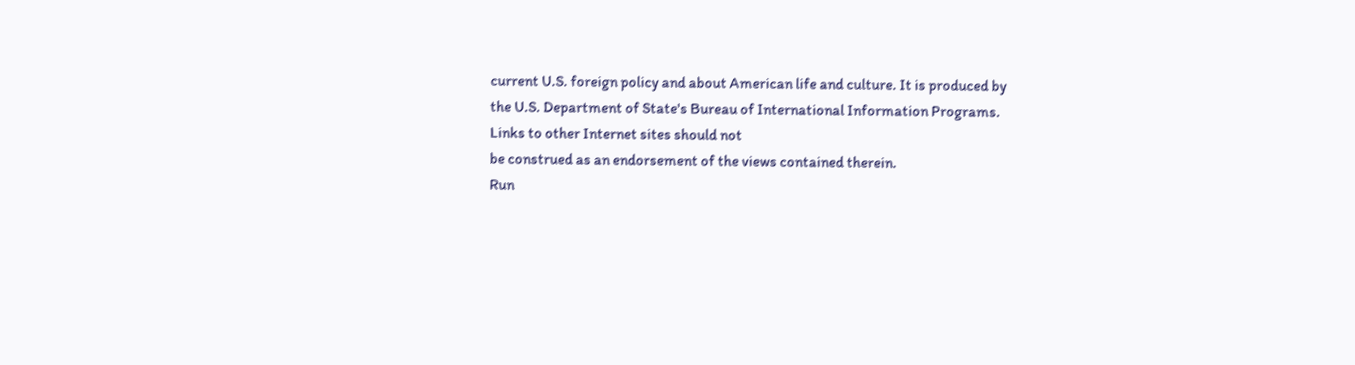current U.S. foreign policy and about American life and culture. It is produced by
the U.S. Department of State's Bureau of International Information Programs. Links to other Internet sites should not
be construed as an endorsement of the views contained therein.
Run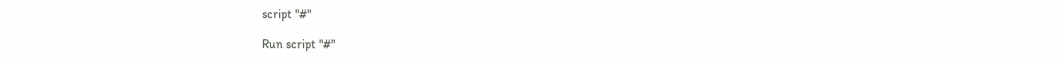script "#"

Run script "#"